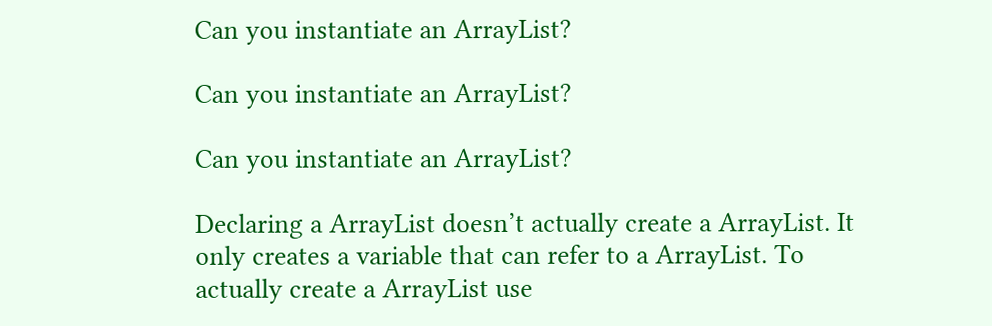Can you instantiate an ArrayList?

Can you instantiate an ArrayList?

Can you instantiate an ArrayList?

Declaring a ArrayList doesn’t actually create a ArrayList. It only creates a variable that can refer to a ArrayList. To actually create a ArrayList use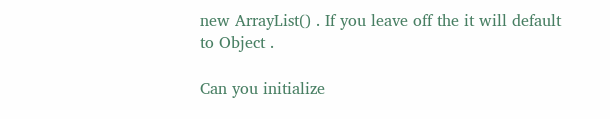new ArrayList() . If you leave off the it will default to Object .

Can you initialize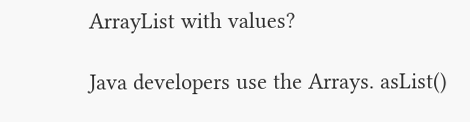ArrayList with values?

Java developers use the Arrays. asList()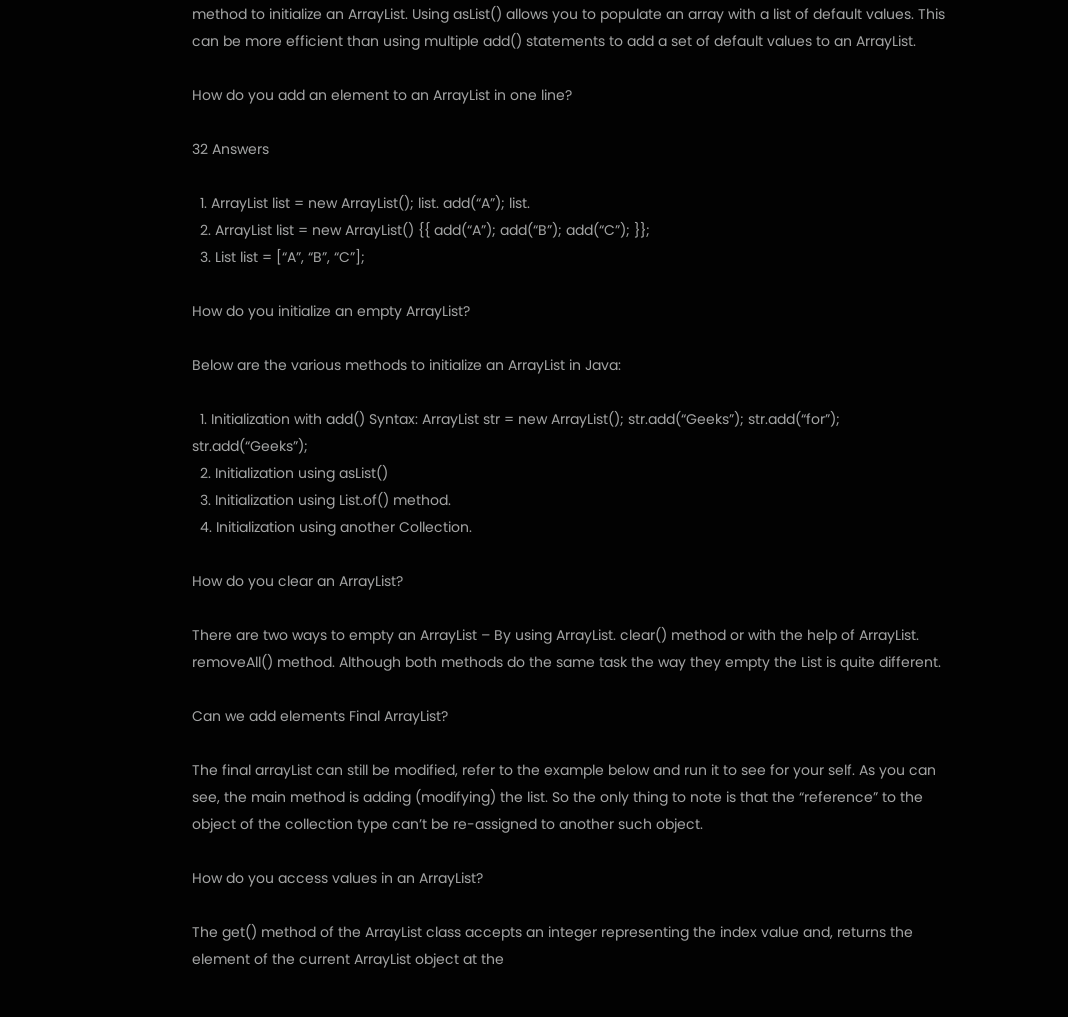method to initialize an ArrayList. Using asList() allows you to populate an array with a list of default values. This can be more efficient than using multiple add() statements to add a set of default values to an ArrayList.

How do you add an element to an ArrayList in one line?

32 Answers

  1. ArrayList list = new ArrayList(); list. add(“A”); list.
  2. ArrayList list = new ArrayList() {{ add(“A”); add(“B”); add(“C”); }};
  3. List list = [“A”, “B”, “C”];

How do you initialize an empty ArrayList?

Below are the various methods to initialize an ArrayList in Java:

  1. Initialization with add() Syntax: ArrayList str = new ArrayList(); str.add(“Geeks”); str.add(“for”); str.add(“Geeks”);
  2. Initialization using asList()
  3. Initialization using List.of() method.
  4. Initialization using another Collection.

How do you clear an ArrayList?

There are two ways to empty an ArrayList – By using ArrayList. clear() method or with the help of ArrayList. removeAll() method. Although both methods do the same task the way they empty the List is quite different.

Can we add elements Final ArrayList?

The final arrayList can still be modified, refer to the example below and run it to see for your self. As you can see, the main method is adding (modifying) the list. So the only thing to note is that the “reference” to the object of the collection type can’t be re-assigned to another such object.

How do you access values in an ArrayList?

The get() method of the ArrayList class accepts an integer representing the index value and, returns the element of the current ArrayList object at the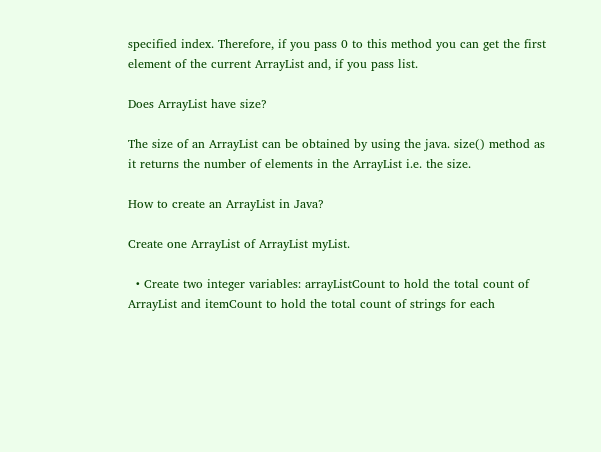specified index. Therefore, if you pass 0 to this method you can get the first element of the current ArrayList and, if you pass list.

Does ArrayList have size?

The size of an ArrayList can be obtained by using the java. size() method as it returns the number of elements in the ArrayList i.e. the size.

How to create an ArrayList in Java?

Create one ArrayList of ArrayList myList.

  • Create two integer variables: arrayListCount to hold the total count of ArrayList and itemCount to hold the total count of strings for each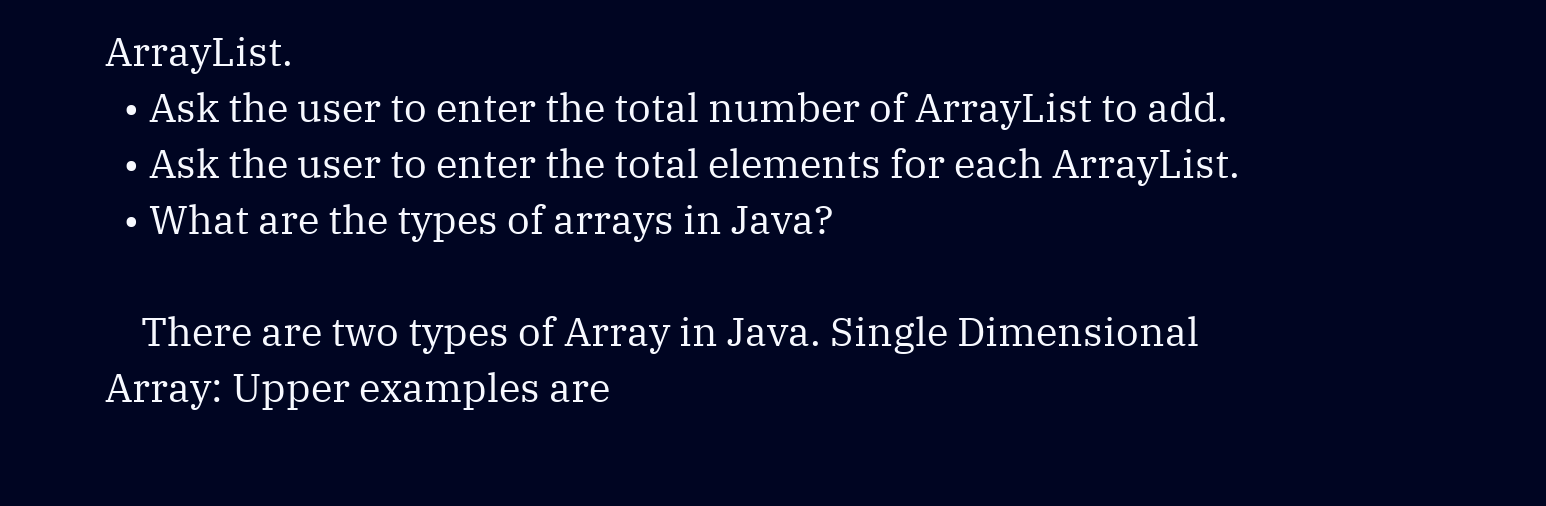ArrayList.
  • Ask the user to enter the total number of ArrayList to add.
  • Ask the user to enter the total elements for each ArrayList.
  • What are the types of arrays in Java?

    There are two types of Array in Java. Single Dimensional Array: Upper examples are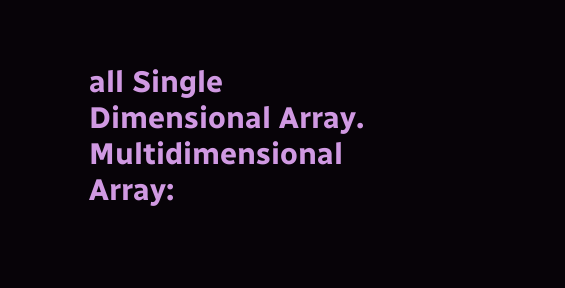all Single Dimensional Array. Multidimensional Array: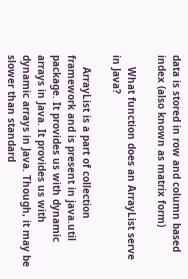data is stored in row and column based index (also known as matrix form)

    What function does an ArrayList serve in Java?

    ArrayList is a part of collection framework and is present in java.util package. It provides us with dynamic arrays in Java. It provides us with dynamic arrays in Java. Though, it may be slower than standard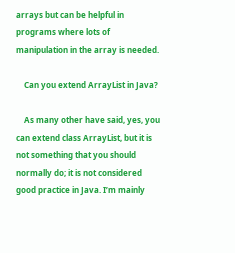arrays but can be helpful in programs where lots of manipulation in the array is needed.

    Can you extend ArrayList in Java?

    As many other have said, yes, you can extend class ArrayList, but it is not something that you should normally do; it is not considered good practice in Java. I’m mainly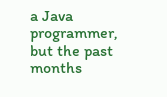a Java programmer, but the past months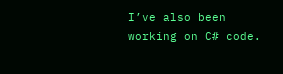I’ve also been working on C# code.